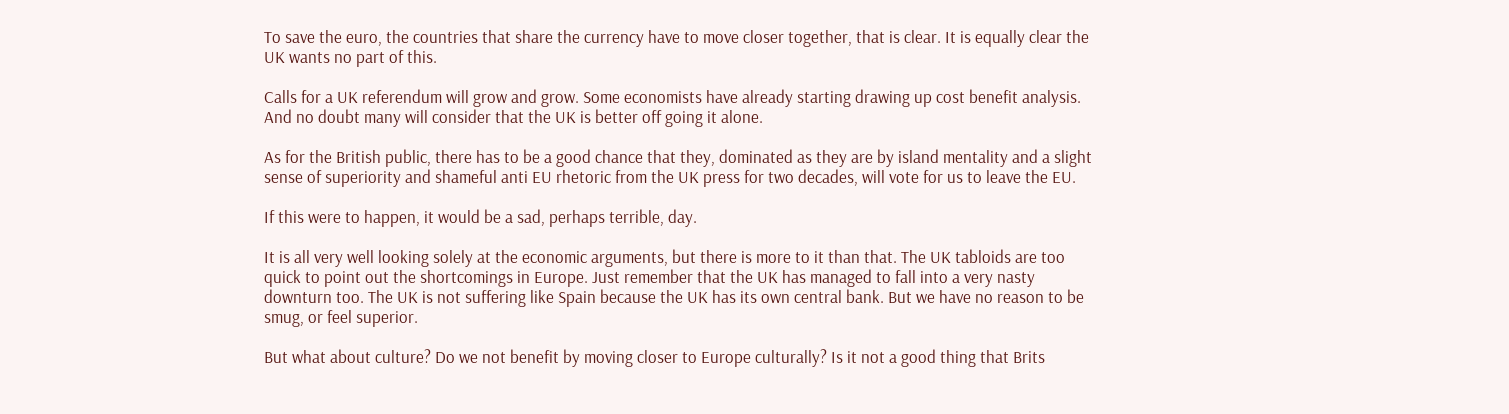To save the euro, the countries that share the currency have to move closer together, that is clear. It is equally clear the UK wants no part of this.

Calls for a UK referendum will grow and grow. Some economists have already starting drawing up cost benefit analysis.  And no doubt many will consider that the UK is better off going it alone.

As for the British public, there has to be a good chance that they, dominated as they are by island mentality and a slight sense of superiority and shameful anti EU rhetoric from the UK press for two decades, will vote for us to leave the EU.

If this were to happen, it would be a sad, perhaps terrible, day.

It is all very well looking solely at the economic arguments, but there is more to it than that. The UK tabloids are too quick to point out the shortcomings in Europe. Just remember that the UK has managed to fall into a very nasty downturn too. The UK is not suffering like Spain because the UK has its own central bank. But we have no reason to be smug, or feel superior.

But what about culture? Do we not benefit by moving closer to Europe culturally? Is it not a good thing that Brits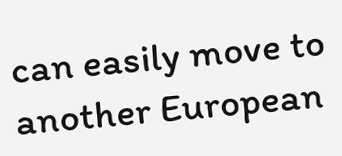can easily move to another European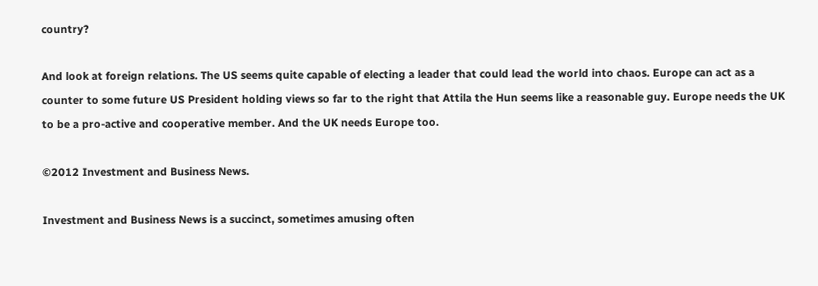country?

And look at foreign relations. The US seems quite capable of electing a leader that could lead the world into chaos. Europe can act as a counter to some future US President holding views so far to the right that Attila the Hun seems like a reasonable guy. Europe needs the UK to be a pro-active and cooperative member. And the UK needs Europe too.

©2012 Investment and Business News.

Investment and Business News is a succinct, sometimes amusing often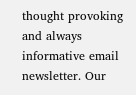thought provoking and always informative email newsletter. Our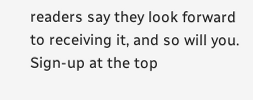readers say they look forward to receiving it, and so will you. Sign-up at the top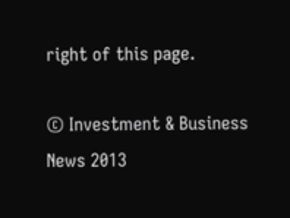right of this page.

© Investment & Business News 2013